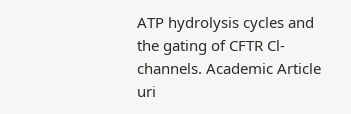ATP hydrolysis cycles and the gating of CFTR Cl- channels. Academic Article uri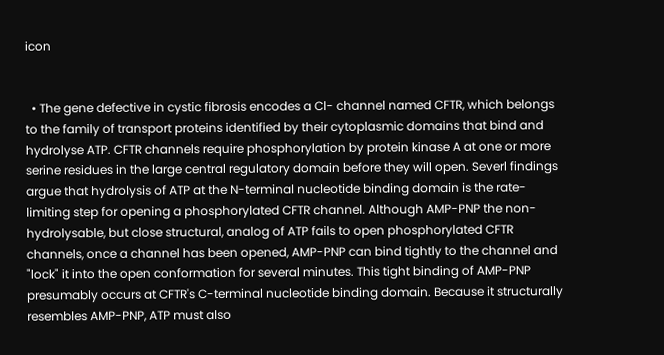icon


  • The gene defective in cystic fibrosis encodes a Cl- channel named CFTR, which belongs to the family of transport proteins identified by their cytoplasmic domains that bind and hydrolyse ATP. CFTR channels require phosphorylation by protein kinase A at one or more serine residues in the large central regulatory domain before they will open. Severl findings argue that hydrolysis of ATP at the N-terminal nucleotide binding domain is the rate-limiting step for opening a phosphorylated CFTR channel. Although AMP-PNP the non-hydrolysable, but close structural, analog of ATP fails to open phosphorylated CFTR channels, once a channel has been opened, AMP-PNP can bind tightly to the channel and "lock" it into the open conformation for several minutes. This tight binding of AMP-PNP presumably occurs at CFTR's C-terminal nucleotide binding domain. Because it structurally resembles AMP-PNP, ATP must also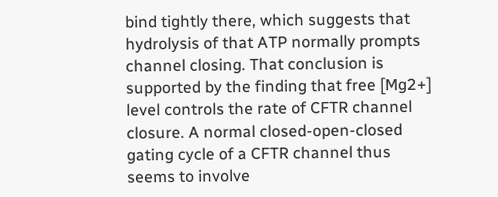bind tightly there, which suggests that hydrolysis of that ATP normally prompts channel closing. That conclusion is supported by the finding that free [Mg2+] level controls the rate of CFTR channel closure. A normal closed-open-closed gating cycle of a CFTR channel thus seems to involve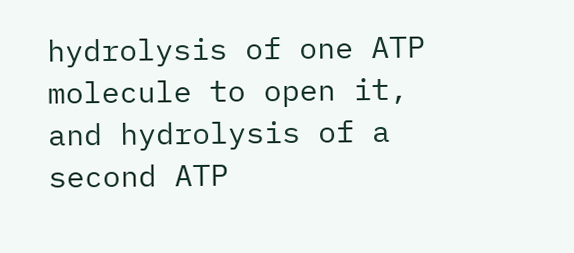hydrolysis of one ATP molecule to open it, and hydrolysis of a second ATP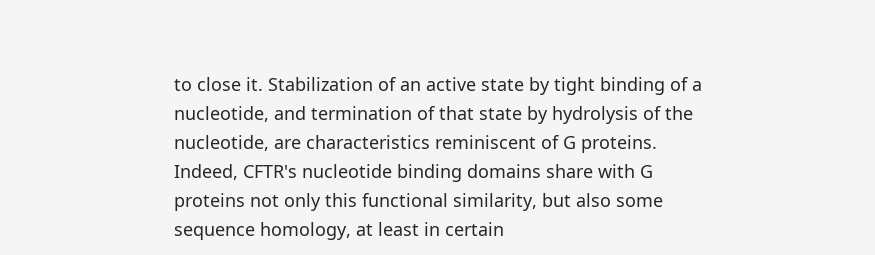to close it. Stabilization of an active state by tight binding of a nucleotide, and termination of that state by hydrolysis of the nucleotide, are characteristics reminiscent of G proteins. Indeed, CFTR's nucleotide binding domains share with G proteins not only this functional similarity, but also some sequence homology, at least in certain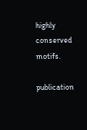highly conserved motifs.

publication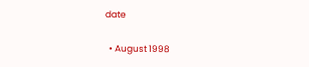date

  • August 1998